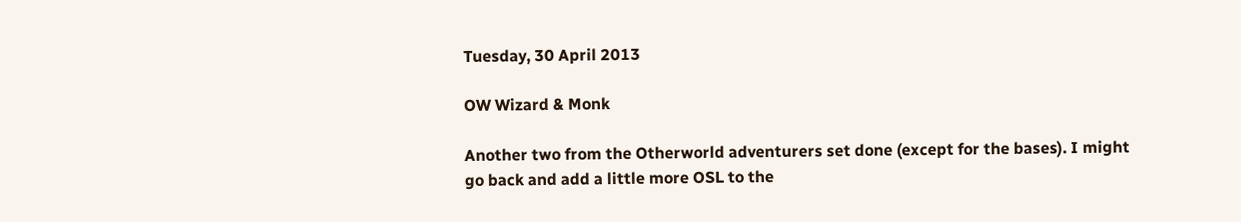Tuesday, 30 April 2013

OW Wizard & Monk

Another two from the Otherworld adventurers set done (except for the bases). I might go back and add a little more OSL to the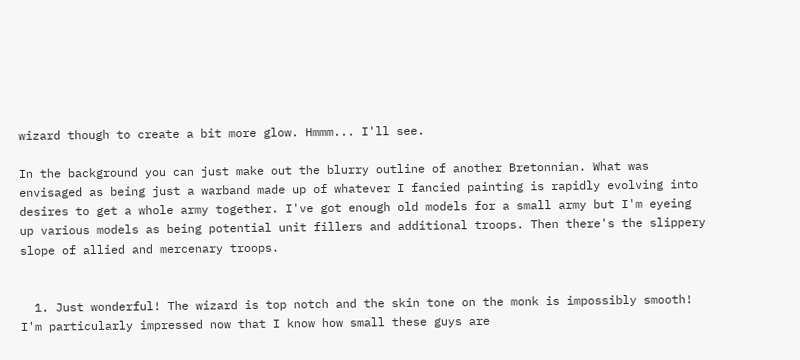wizard though to create a bit more glow. Hmmm... I'll see.

In the background you can just make out the blurry outline of another Bretonnian. What was envisaged as being just a warband made up of whatever I fancied painting is rapidly evolving into desires to get a whole army together. I've got enough old models for a small army but I'm eyeing up various models as being potential unit fillers and additional troops. Then there's the slippery slope of allied and mercenary troops.


  1. Just wonderful! The wizard is top notch and the skin tone on the monk is impossibly smooth! I'm particularly impressed now that I know how small these guys are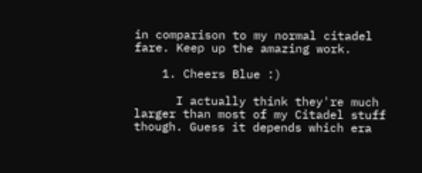in comparison to my normal citadel fare. Keep up the amazing work.

    1. Cheers Blue :)

      I actually think they're much larger than most of my Citadel stuff though. Guess it depends which era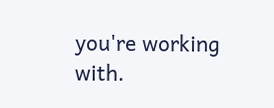you're working with.